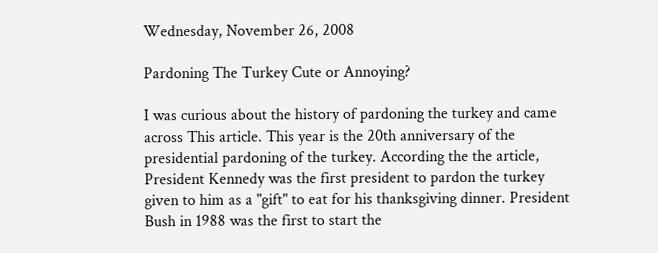Wednesday, November 26, 2008

Pardoning The Turkey Cute or Annoying?

I was curious about the history of pardoning the turkey and came across This article. This year is the 20th anniversary of the presidential pardoning of the turkey. According the the article, President Kennedy was the first president to pardon the turkey given to him as a "gift" to eat for his thanksgiving dinner. President Bush in 1988 was the first to start the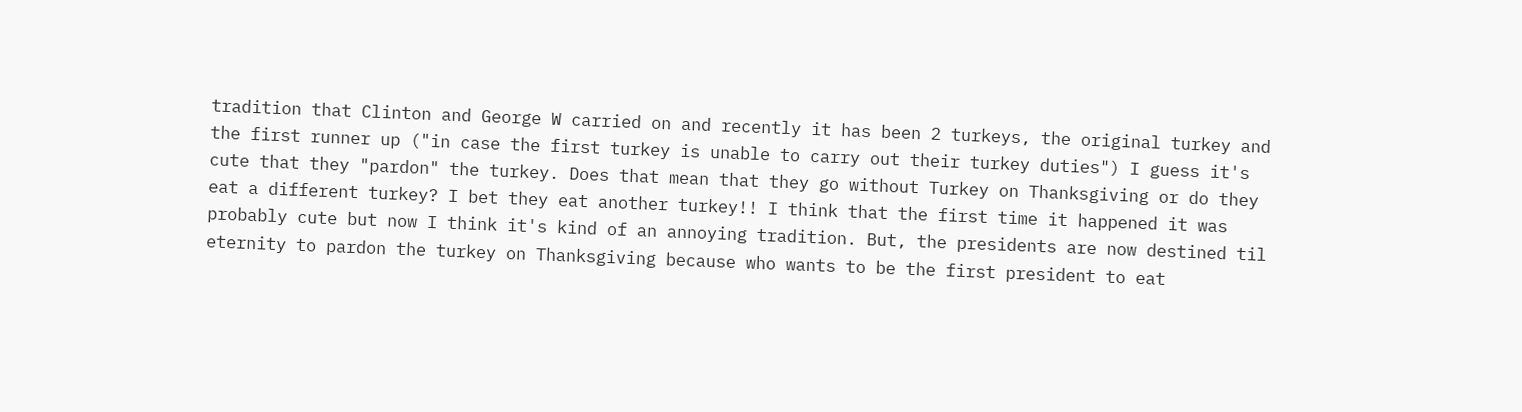tradition that Clinton and George W carried on and recently it has been 2 turkeys, the original turkey and the first runner up ("in case the first turkey is unable to carry out their turkey duties") I guess it's cute that they "pardon" the turkey. Does that mean that they go without Turkey on Thanksgiving or do they eat a different turkey? I bet they eat another turkey!! I think that the first time it happened it was probably cute but now I think it's kind of an annoying tradition. But, the presidents are now destined til eternity to pardon the turkey on Thanksgiving because who wants to be the first president to eat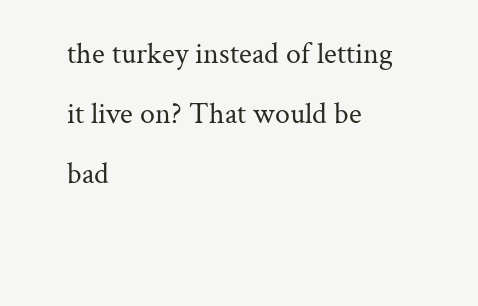the turkey instead of letting it live on? That would be bad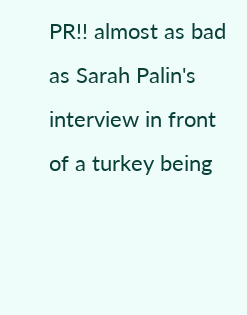PR!! almost as bad as Sarah Palin's interview in front of a turkey being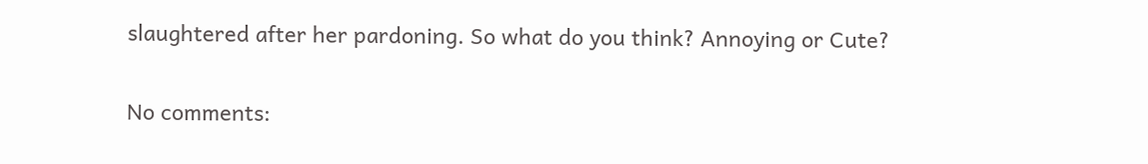slaughtered after her pardoning. So what do you think? Annoying or Cute?

No comments: